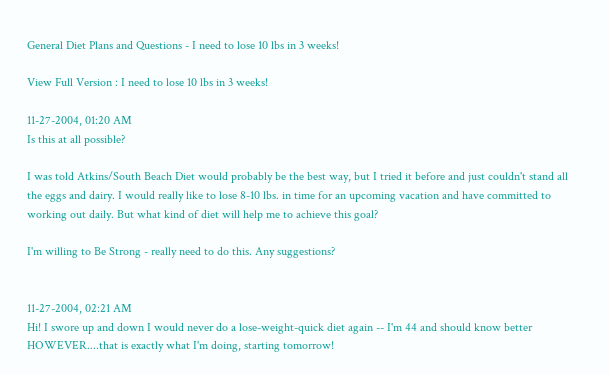General Diet Plans and Questions - I need to lose 10 lbs in 3 weeks!

View Full Version : I need to lose 10 lbs in 3 weeks!

11-27-2004, 01:20 AM
Is this at all possible?

I was told Atkins/South Beach Diet would probably be the best way, but I tried it before and just couldn't stand all the eggs and dairy. I would really like to lose 8-10 lbs. in time for an upcoming vacation and have committed to working out daily. But what kind of diet will help me to achieve this goal?

I'm willing to Be Strong - really need to do this. Any suggestions?


11-27-2004, 02:21 AM
Hi! I swore up and down I would never do a lose-weight-quick diet again -- I'm 44 and should know better HOWEVER....that is exactly what I'm doing, starting tomorrow!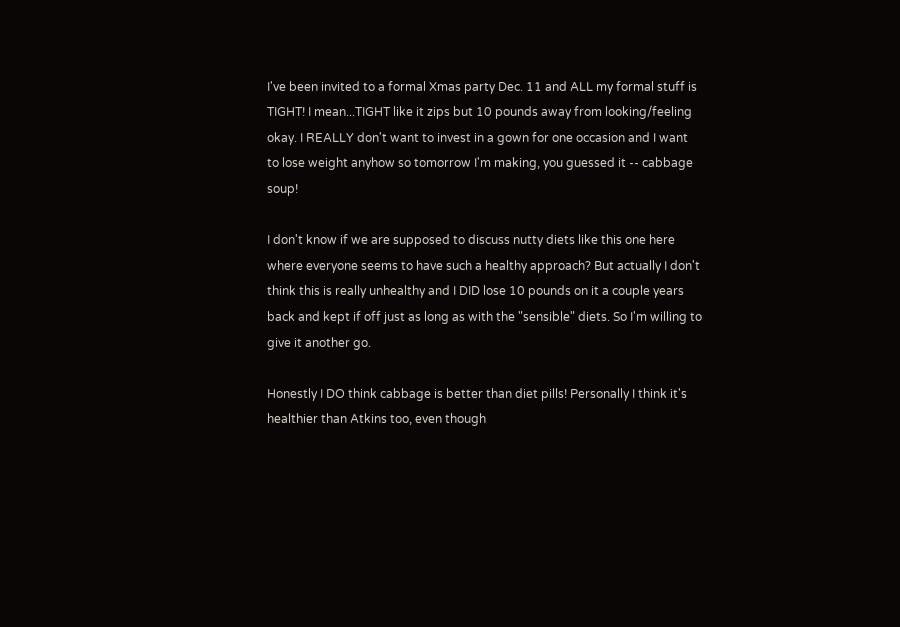I've been invited to a formal Xmas party Dec. 11 and ALL my formal stuff is TIGHT! I mean...TIGHT like it zips but 10 pounds away from looking/feeling okay. I REALLY don't want to invest in a gown for one occasion and I want to lose weight anyhow so tomorrow I'm making, you guessed it -- cabbage soup!

I don't know if we are supposed to discuss nutty diets like this one here where everyone seems to have such a healthy approach? But actually I don't think this is really unhealthy and I DID lose 10 pounds on it a couple years back and kept if off just as long as with the "sensible" diets. So I'm willing to give it another go.

Honestly I DO think cabbage is better than diet pills! Personally I think it's healthier than Atkins too, even though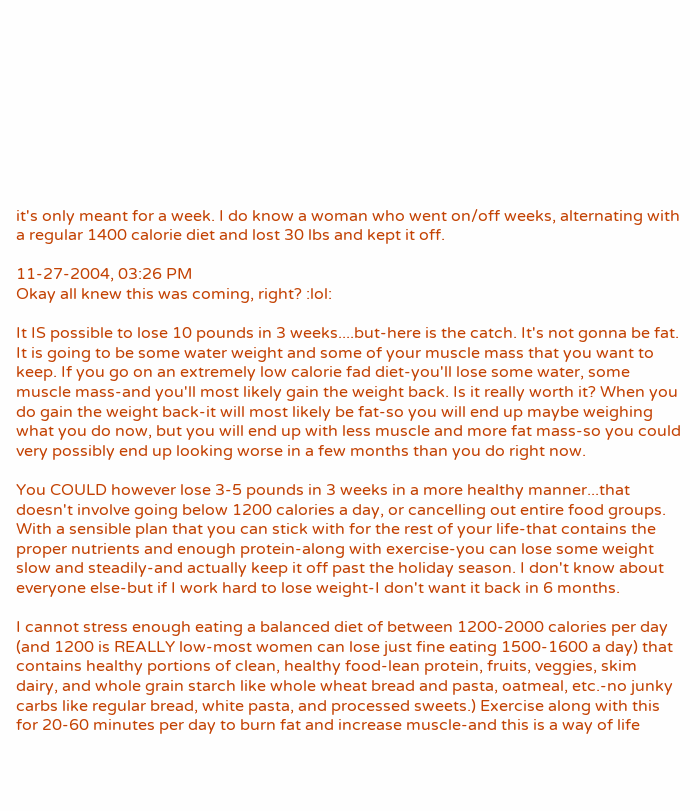it's only meant for a week. I do know a woman who went on/off weeks, alternating with a regular 1400 calorie diet and lost 30 lbs and kept it off.

11-27-2004, 03:26 PM
Okay all knew this was coming, right? :lol:

It IS possible to lose 10 pounds in 3 weeks....but-here is the catch. It's not gonna be fat. It is going to be some water weight and some of your muscle mass that you want to keep. If you go on an extremely low calorie fad diet-you'll lose some water, some muscle mass-and you'll most likely gain the weight back. Is it really worth it? When you do gain the weight back-it will most likely be fat-so you will end up maybe weighing what you do now, but you will end up with less muscle and more fat mass-so you could very possibly end up looking worse in a few months than you do right now.

You COULD however lose 3-5 pounds in 3 weeks in a more healthy manner...that doesn't involve going below 1200 calories a day, or cancelling out entire food groups. With a sensible plan that you can stick with for the rest of your life-that contains the proper nutrients and enough protein-along with exercise-you can lose some weight slow and steadily-and actually keep it off past the holiday season. I don't know about everyone else-but if I work hard to lose weight-I don't want it back in 6 months.

I cannot stress enough eating a balanced diet of between 1200-2000 calories per day (and 1200 is REALLY low-most women can lose just fine eating 1500-1600 a day) that contains healthy portions of clean, healthy food-lean protein, fruits, veggies, skim dairy, and whole grain starch like whole wheat bread and pasta, oatmeal, etc.-no junky carbs like regular bread, white pasta, and processed sweets.) Exercise along with this for 20-60 minutes per day to burn fat and increase muscle-and this is a way of life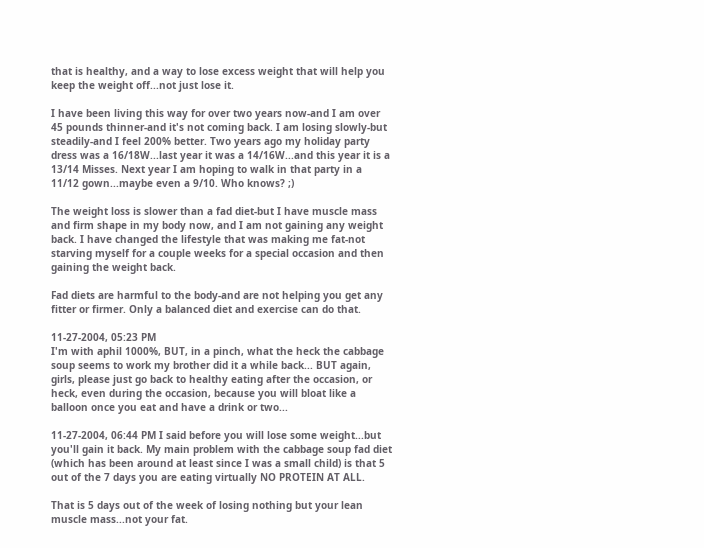that is healthy, and a way to lose excess weight that will help you keep the weight off...not just lose it.

I have been living this way for over two years now-and I am over 45 pounds thinner-and it's not coming back. I am losing slowly-but steadily-and I feel 200% better. Two years ago my holiday party dress was a 16/18W...last year it was a 14/16W...and this year it is a 13/14 Misses. Next year I am hoping to walk in that party in a 11/12 gown...maybe even a 9/10. Who knows? ;)

The weight loss is slower than a fad diet-but I have muscle mass and firm shape in my body now, and I am not gaining any weight back. I have changed the lifestyle that was making me fat-not starving myself for a couple weeks for a special occasion and then gaining the weight back.

Fad diets are harmful to the body-and are not helping you get any fitter or firmer. Only a balanced diet and exercise can do that.

11-27-2004, 05:23 PM
I'm with aphil 1000%, BUT, in a pinch, what the heck the cabbage soup seems to work my brother did it a while back... BUT again, girls, please just go back to healthy eating after the occasion, or heck, even during the occasion, because you will bloat like a balloon once you eat and have a drink or two...

11-27-2004, 06:44 PM I said before you will lose some weight...but you'll gain it back. My main problem with the cabbage soup fad diet (which has been around at least since I was a small child) is that 5 out of the 7 days you are eating virtually NO PROTEIN AT ALL.

That is 5 days out of the week of losing nothing but your lean muscle mass...not your fat.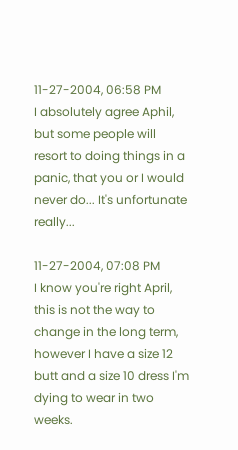11-27-2004, 06:58 PM
I absolutely agree Aphil, but some people will resort to doing things in a panic, that you or I would never do... It's unfortunate really...

11-27-2004, 07:08 PM
I know you're right April, this is not the way to change in the long term, however I have a size 12 butt and a size 10 dress I'm dying to wear in two weeks.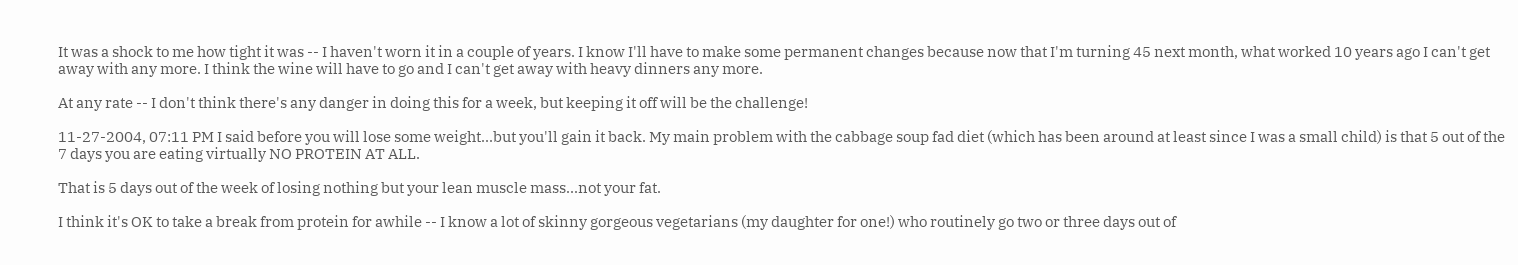It was a shock to me how tight it was -- I haven't worn it in a couple of years. I know I'll have to make some permanent changes because now that I'm turning 45 next month, what worked 10 years ago I can't get away with any more. I think the wine will have to go and I can't get away with heavy dinners any more.

At any rate -- I don't think there's any danger in doing this for a week, but keeping it off will be the challenge!

11-27-2004, 07:11 PM I said before you will lose some weight...but you'll gain it back. My main problem with the cabbage soup fad diet (which has been around at least since I was a small child) is that 5 out of the 7 days you are eating virtually NO PROTEIN AT ALL.

That is 5 days out of the week of losing nothing but your lean muscle mass...not your fat.

I think it's OK to take a break from protein for awhile -- I know a lot of skinny gorgeous vegetarians (my daughter for one!) who routinely go two or three days out of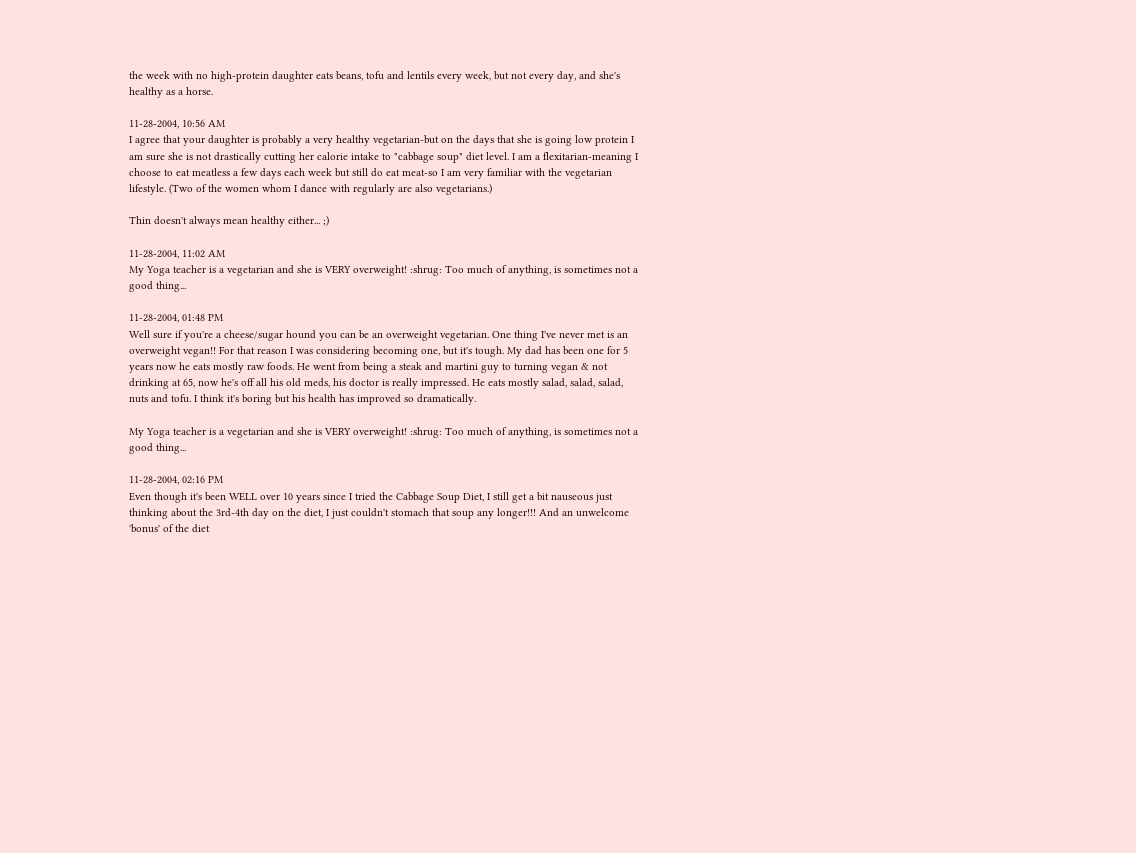the week with no high-protein daughter eats beans, tofu and lentils every week, but not every day, and she's healthy as a horse.

11-28-2004, 10:56 AM
I agree that your daughter is probably a very healthy vegetarian-but on the days that she is going low protein I am sure she is not drastically cutting her calorie intake to "cabbage soup" diet level. I am a flexitarian-meaning I choose to eat meatless a few days each week but still do eat meat-so I am very familiar with the vegetarian lifestyle. (Two of the women whom I dance with regularly are also vegetarians.)

Thin doesn't always mean healthy either... ;)

11-28-2004, 11:02 AM
My Yoga teacher is a vegetarian and she is VERY overweight! :shrug: Too much of anything, is sometimes not a good thing...

11-28-2004, 01:48 PM
Well sure if you're a cheese/sugar hound you can be an overweight vegetarian. One thing I've never met is an overweight vegan!! For that reason I was considering becoming one, but it's tough. My dad has been one for 5 years now he eats mostly raw foods. He went from being a steak and martini guy to turning vegan & not drinking at 65, now he's off all his old meds, his doctor is really impressed. He eats mostly salad, salad, salad, nuts and tofu. I think it's boring but his health has improved so dramatically.

My Yoga teacher is a vegetarian and she is VERY overweight! :shrug: Too much of anything, is sometimes not a good thing...

11-28-2004, 02:16 PM
Even though it's been WELL over 10 years since I tried the Cabbage Soup Diet, I still get a bit nauseous just thinking about the 3rd-4th day on the diet, I just couldn't stomach that soup any longer!!! And an unwelcome 'bonus' of the diet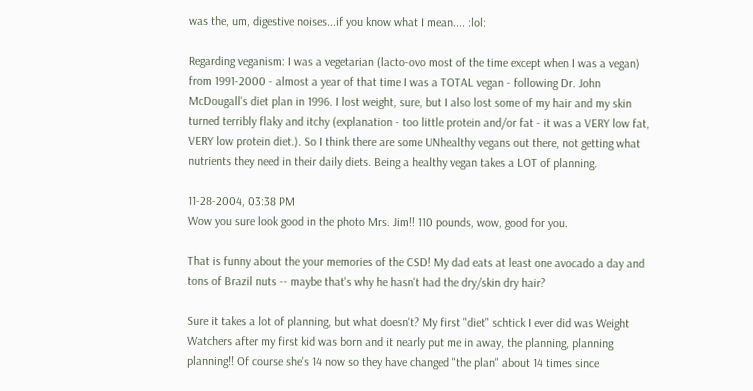was the, um, digestive noises...if you know what I mean.... :lol:

Regarding veganism: I was a vegetarian (lacto-ovo most of the time except when I was a vegan) from 1991-2000 - almost a year of that time I was a TOTAL vegan - following Dr. John McDougall's diet plan in 1996. I lost weight, sure, but I also lost some of my hair and my skin turned terribly flaky and itchy (explanation - too little protein and/or fat - it was a VERY low fat, VERY low protein diet.). So I think there are some UNhealthy vegans out there, not getting what nutrients they need in their daily diets. Being a healthy vegan takes a LOT of planning.

11-28-2004, 03:38 PM
Wow you sure look good in the photo Mrs. Jim!! 110 pounds, wow, good for you.

That is funny about the your memories of the CSD! My dad eats at least one avocado a day and tons of Brazil nuts -- maybe that's why he hasn't had the dry/skin dry hair?

Sure it takes a lot of planning, but what doesn't? My first "diet" schtick I ever did was Weight Watchers after my first kid was born and it nearly put me in away, the planning, planning planning!! Of course she's 14 now so they have changed "the plan" about 14 times since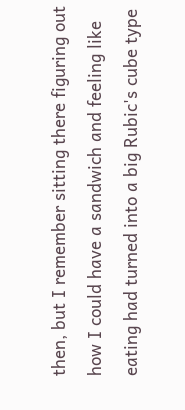then, but I remember sitting there figuring out how I could have a sandwich and feeling like eating had turned into a big Rubic's cube type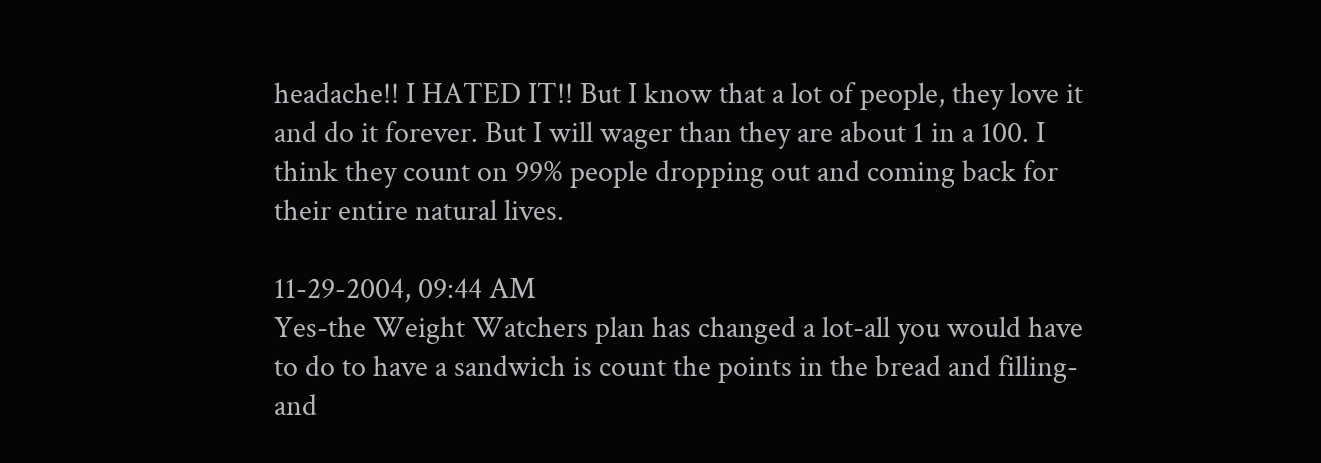headache!! I HATED IT!! But I know that a lot of people, they love it and do it forever. But I will wager than they are about 1 in a 100. I think they count on 99% people dropping out and coming back for their entire natural lives.

11-29-2004, 09:44 AM
Yes-the Weight Watchers plan has changed a lot-all you would have to do to have a sandwich is count the points in the bread and filling-and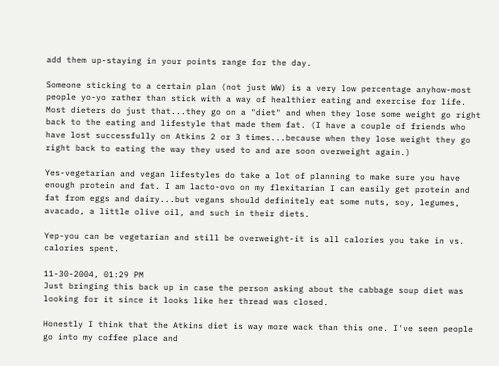add them up-staying in your points range for the day.

Someone sticking to a certain plan (not just WW) is a very low percentage anyhow-most people yo-yo rather than stick with a way of healthier eating and exercise for life. Most dieters do just that...they go on a "diet" and when they lose some weight go right back to the eating and lifestyle that made them fat. (I have a couple of friends who have lost successfully on Atkins 2 or 3 times...because when they lose weight they go right back to eating the way they used to and are soon overweight again.)

Yes-vegetarian and vegan lifestyles do take a lot of planning to make sure you have enough protein and fat. I am lacto-ovo on my flexitarian I can easily get protein and fat from eggs and dairy...but vegans should definitely eat some nuts, soy, legumes, avacado, a little olive oil, and such in their diets.

Yep-you can be vegetarian and still be overweight-it is all calories you take in vs. calories spent.

11-30-2004, 01:29 PM
Just bringing this back up in case the person asking about the cabbage soup diet was looking for it since it looks like her thread was closed.

Honestly I think that the Atkins diet is way more wack than this one. I've seen people go into my coffee place and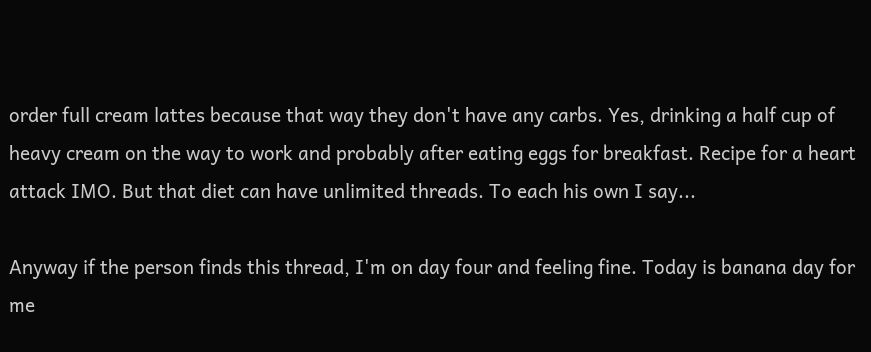order full cream lattes because that way they don't have any carbs. Yes, drinking a half cup of heavy cream on the way to work and probably after eating eggs for breakfast. Recipe for a heart attack IMO. But that diet can have unlimited threads. To each his own I say...

Anyway if the person finds this thread, I'm on day four and feeling fine. Today is banana day for me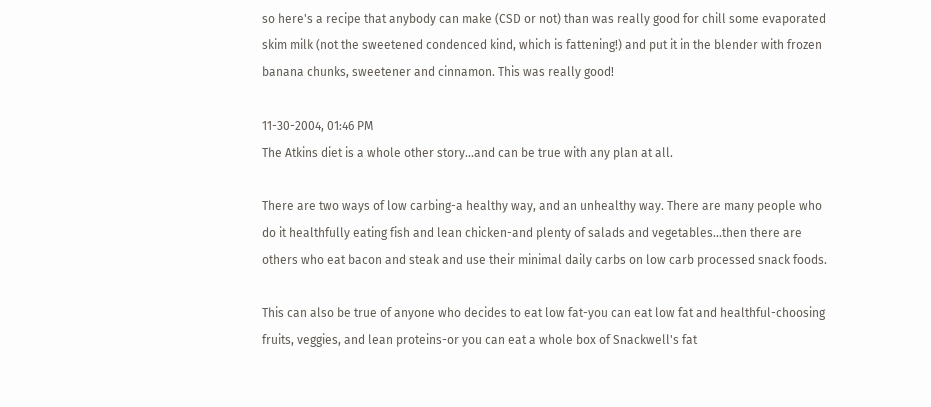so here's a recipe that anybody can make (CSD or not) than was really good for chill some evaporated skim milk (not the sweetened condenced kind, which is fattening!) and put it in the blender with frozen banana chunks, sweetener and cinnamon. This was really good!

11-30-2004, 01:46 PM
The Atkins diet is a whole other story...and can be true with any plan at all.

There are two ways of low carbing-a healthy way, and an unhealthy way. There are many people who do it healthfully eating fish and lean chicken-and plenty of salads and vegetables...then there are others who eat bacon and steak and use their minimal daily carbs on low carb processed snack foods.

This can also be true of anyone who decides to eat low fat-you can eat low fat and healthful-choosing fruits, veggies, and lean proteins-or you can eat a whole box of Snackwell's fat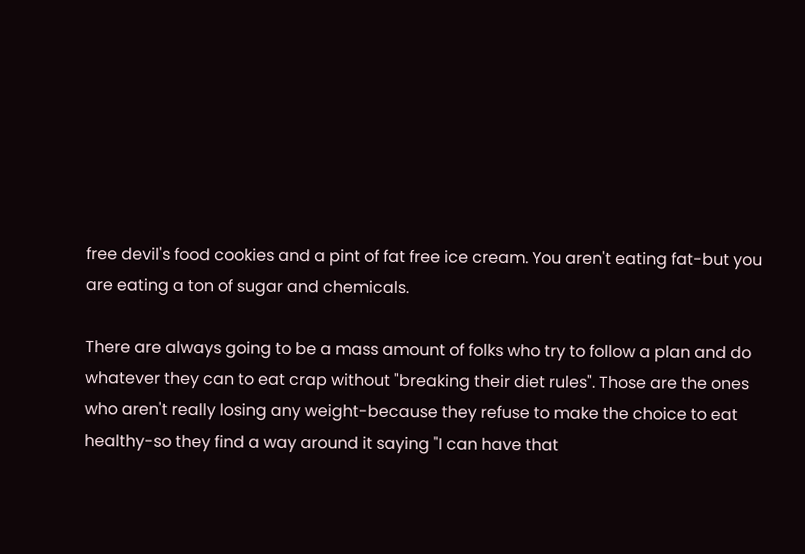free devil's food cookies and a pint of fat free ice cream. You aren't eating fat-but you are eating a ton of sugar and chemicals.

There are always going to be a mass amount of folks who try to follow a plan and do whatever they can to eat crap without "breaking their diet rules". Those are the ones who aren't really losing any weight-because they refuse to make the choice to eat healthy-so they find a way around it saying "I can have that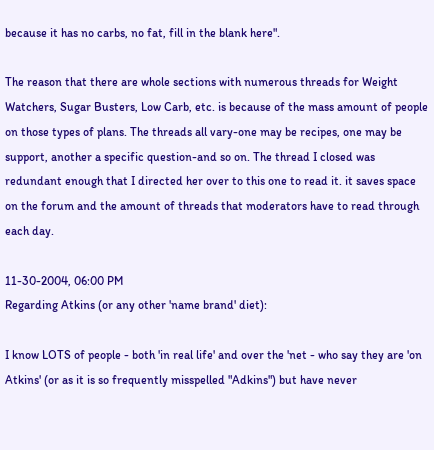because it has no carbs, no fat, fill in the blank here".

The reason that there are whole sections with numerous threads for Weight Watchers, Sugar Busters, Low Carb, etc. is because of the mass amount of people on those types of plans. The threads all vary-one may be recipes, one may be support, another a specific question-and so on. The thread I closed was redundant enough that I directed her over to this one to read it. it saves space on the forum and the amount of threads that moderators have to read through each day.

11-30-2004, 06:00 PM
Regarding Atkins (or any other 'name brand' diet):

I know LOTS of people - both 'in real life' and over the 'net - who say they are 'on Atkins' (or as it is so frequently misspelled "Adkins") but have never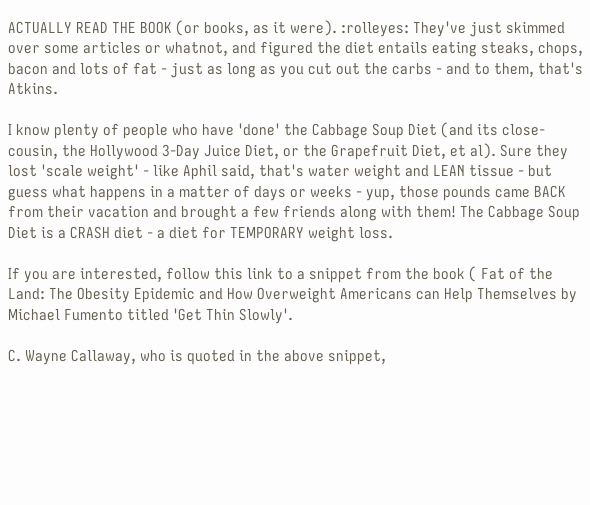ACTUALLY READ THE BOOK (or books, as it were). :rolleyes: They've just skimmed over some articles or whatnot, and figured the diet entails eating steaks, chops, bacon and lots of fat - just as long as you cut out the carbs - and to them, that's Atkins.

I know plenty of people who have 'done' the Cabbage Soup Diet (and its close-cousin, the Hollywood 3-Day Juice Diet, or the Grapefruit Diet, et al). Sure they lost 'scale weight' - like Aphil said, that's water weight and LEAN tissue - but guess what happens in a matter of days or weeks - yup, those pounds came BACK from their vacation and brought a few friends along with them! The Cabbage Soup Diet is a CRASH diet - a diet for TEMPORARY weight loss.

If you are interested, follow this link to a snippet from the book ( Fat of the Land: The Obesity Epidemic and How Overweight Americans can Help Themselves by Michael Fumento titled 'Get Thin Slowly'.

C. Wayne Callaway, who is quoted in the above snippet,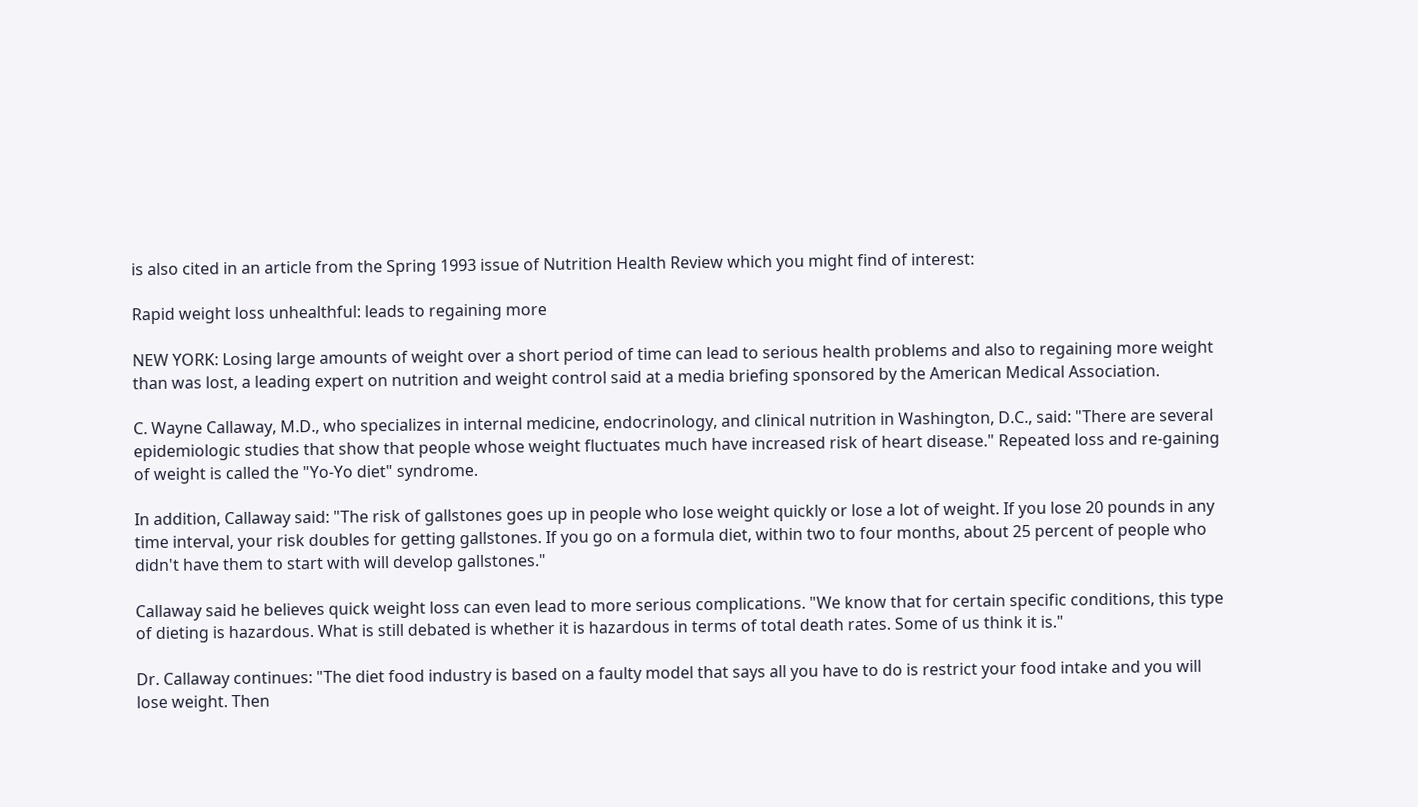is also cited in an article from the Spring 1993 issue of Nutrition Health Review which you might find of interest:

Rapid weight loss unhealthful: leads to regaining more

NEW YORK: Losing large amounts of weight over a short period of time can lead to serious health problems and also to regaining more weight than was lost, a leading expert on nutrition and weight control said at a media briefing sponsored by the American Medical Association.

C. Wayne Callaway, M.D., who specializes in internal medicine, endocrinology, and clinical nutrition in Washington, D.C., said: "There are several epidemiologic studies that show that people whose weight fluctuates much have increased risk of heart disease." Repeated loss and re-gaining of weight is called the "Yo-Yo diet" syndrome.

In addition, Callaway said: "The risk of gallstones goes up in people who lose weight quickly or lose a lot of weight. If you lose 20 pounds in any time interval, your risk doubles for getting gallstones. If you go on a formula diet, within two to four months, about 25 percent of people who didn't have them to start with will develop gallstones."

Callaway said he believes quick weight loss can even lead to more serious complications. "We know that for certain specific conditions, this type of dieting is hazardous. What is still debated is whether it is hazardous in terms of total death rates. Some of us think it is."

Dr. Callaway continues: "The diet food industry is based on a faulty model that says all you have to do is restrict your food intake and you will lose weight. Then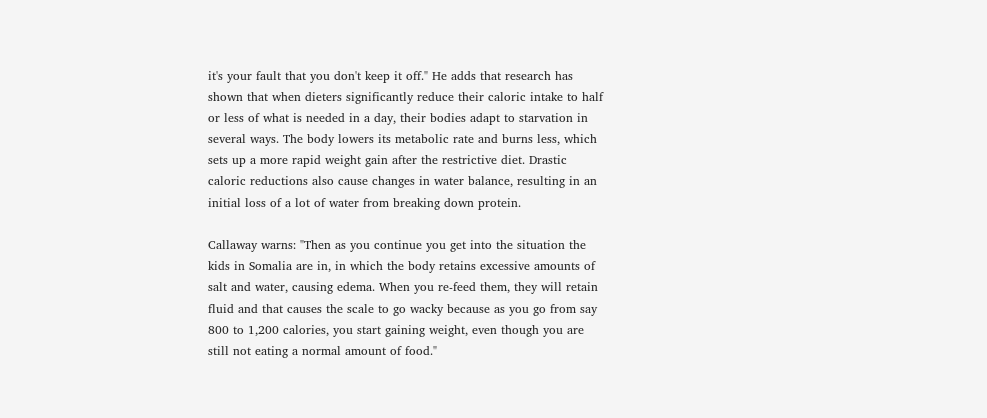it's your fault that you don't keep it off." He adds that research has shown that when dieters significantly reduce their caloric intake to half or less of what is needed in a day, their bodies adapt to starvation in several ways. The body lowers its metabolic rate and burns less, which sets up a more rapid weight gain after the restrictive diet. Drastic caloric reductions also cause changes in water balance, resulting in an initial loss of a lot of water from breaking down protein.

Callaway warns: "Then as you continue you get into the situation the kids in Somalia are in, in which the body retains excessive amounts of salt and water, causing edema. When you re-feed them, they will retain fluid and that causes the scale to go wacky because as you go from say 800 to 1,200 calories, you start gaining weight, even though you are still not eating a normal amount of food."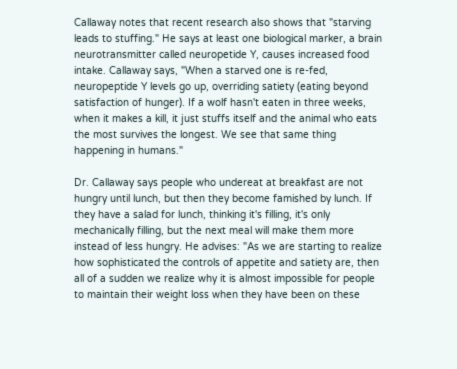Callaway notes that recent research also shows that "starving leads to stuffing." He says at least one biological marker, a brain neurotransmitter called neuropetide Y, causes increased food intake. Callaway says, "When a starved one is re-fed, neuropeptide Y levels go up, overriding satiety (eating beyond satisfaction of hunger). If a wolf hasn't eaten in three weeks, when it makes a kill, it just stuffs itself and the animal who eats the most survives the longest. We see that same thing happening in humans."

Dr. Callaway says people who undereat at breakfast are not hungry until lunch, but then they become famished by lunch. If they have a salad for lunch, thinking it's filling, it's only mechanically filling, but the next meal will make them more instead of less hungry. He advises: "As we are starting to realize how sophisticated the controls of appetite and satiety are, then all of a sudden we realize why it is almost impossible for people to maintain their weight loss when they have been on these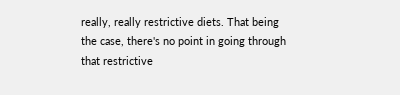really, really restrictive diets. That being the case, there's no point in going through that restrictive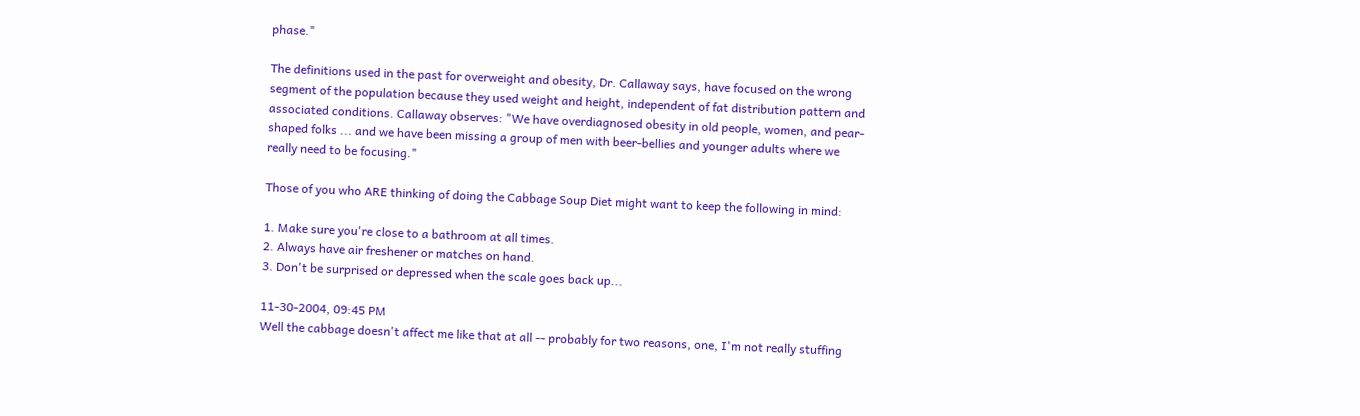phase."

The definitions used in the past for overweight and obesity, Dr. Callaway says, have focused on the wrong segment of the population because they used weight and height, independent of fat distribution pattern and associated conditions. Callaway observes: "We have overdiagnosed obesity in old people, women, and pear-shaped folks ... and we have been missing a group of men with beer-bellies and younger adults where we really need to be focusing."

Those of you who ARE thinking of doing the Cabbage Soup Diet might want to keep the following in mind:

1. Make sure you're close to a bathroom at all times.
2. Always have air freshener or matches on hand.
3. Don't be surprised or depressed when the scale goes back up...

11-30-2004, 09:45 PM
Well the cabbage doesn't affect me like that at all -- probably for two reasons, one, I'm not really stuffing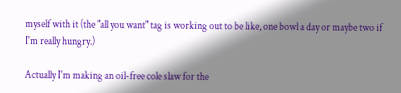myself with it (the "all you want" tag is working out to be like, one bowl a day or maybe two if I'm really hungry.)

Actually I'm making an oil-free cole slaw for the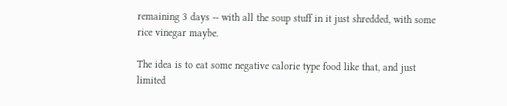remaining 3 days -- with all the soup stuff in it just shredded, with some rice vinegar maybe.

The idea is to eat some negative calorie type food like that, and just limited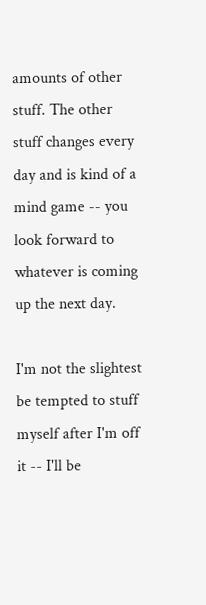amounts of other stuff. The other stuff changes every day and is kind of a mind game -- you look forward to whatever is coming up the next day.

I'm not the slightest be tempted to stuff myself after I'm off it -- I'll be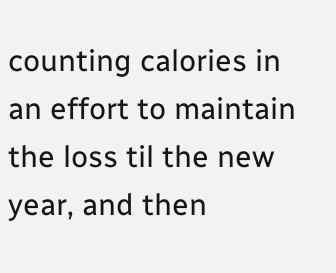counting calories in an effort to maintain the loss til the new year, and then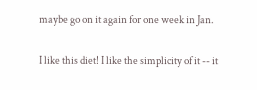maybe go on it again for one week in Jan.

I like this diet! I like the simplicity of it -- it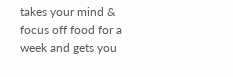takes your mind & focus off food for a week and gets you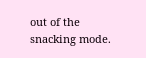out of the snacking mode.